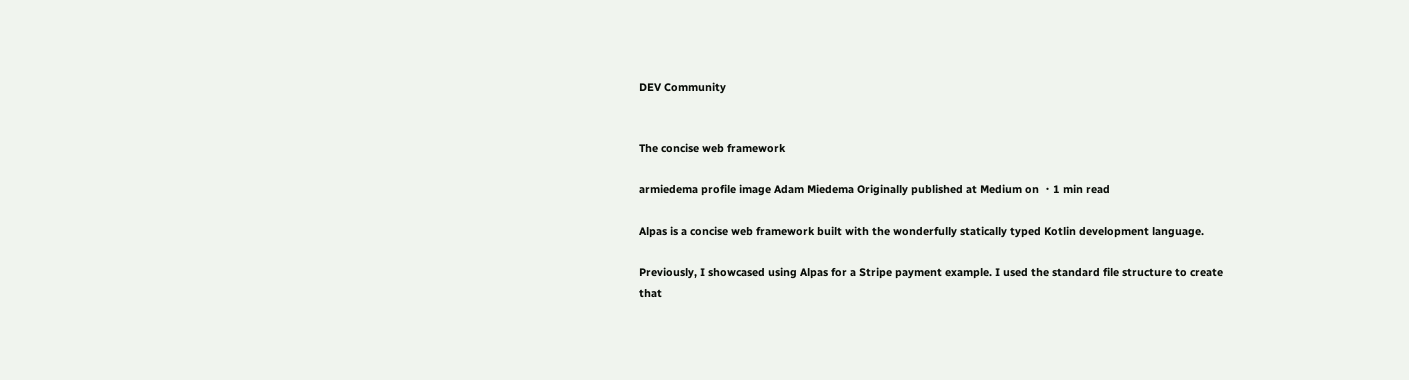DEV Community


The concise web framework

armiedema profile image Adam Miedema Originally published at Medium on ・1 min read

Alpas is a concise web framework built with the wonderfully statically typed Kotlin development language.

Previously, I showcased using Alpas for a Stripe payment example. I used the standard file structure to create that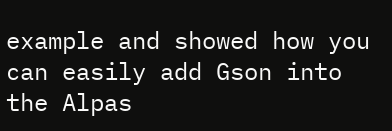example and showed how you can easily add Gson into the Alpas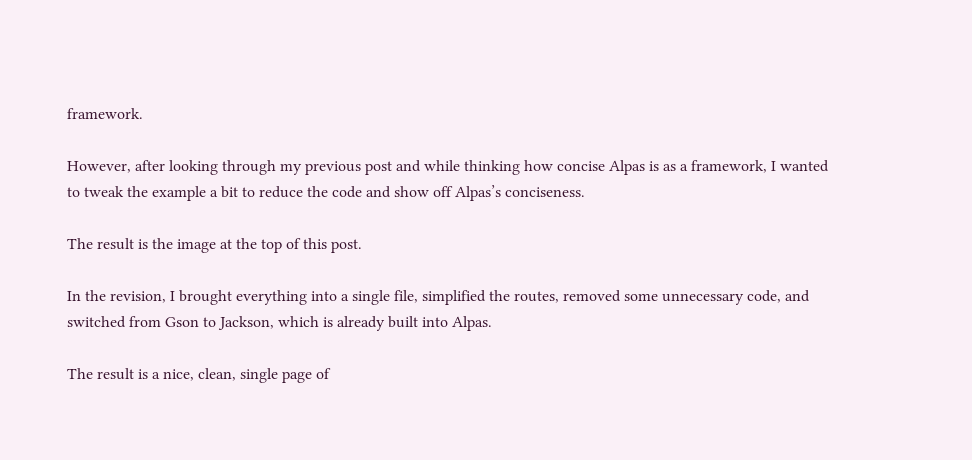framework.

However, after looking through my previous post and while thinking how concise Alpas is as a framework, I wanted to tweak the example a bit to reduce the code and show off Alpas’s conciseness.

The result is the image at the top of this post.

In the revision, I brought everything into a single file, simplified the routes, removed some unnecessary code, and switched from Gson to Jackson, which is already built into Alpas.

The result is a nice, clean, single page of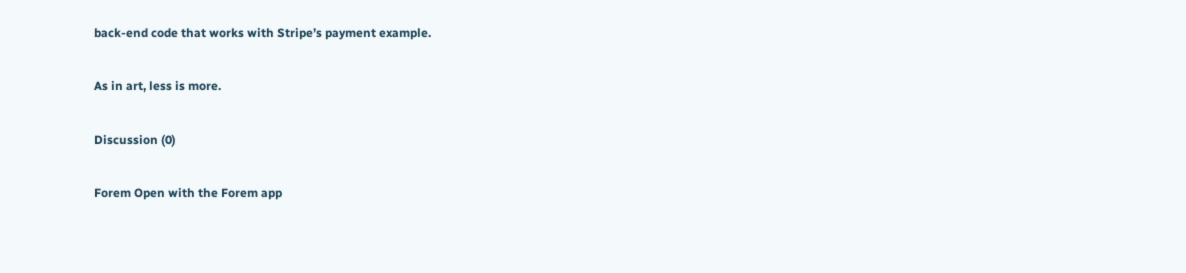back-end code that works with Stripe’s payment example.

As in art, less is more.

Discussion (0)

Forem Open with the Forem app